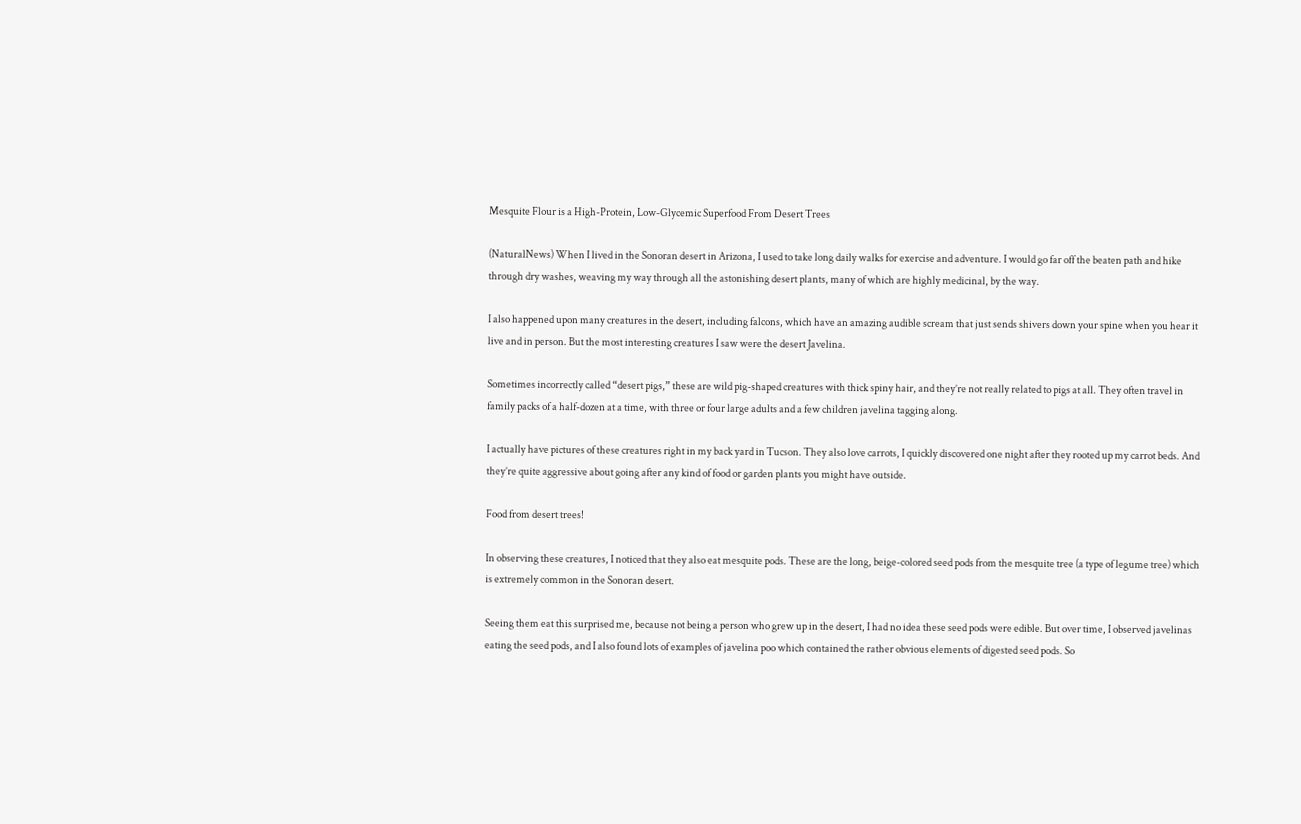Mesquite Flour is a High-Protein, Low-Glycemic Superfood From Desert Trees

(NaturalNews) When I lived in the Sonoran desert in Arizona, I used to take long daily walks for exercise and adventure. I would go far off the beaten path and hike through dry washes, weaving my way through all the astonishing desert plants, many of which are highly medicinal, by the way.

I also happened upon many creatures in the desert, including falcons, which have an amazing audible scream that just sends shivers down your spine when you hear it live and in person. But the most interesting creatures I saw were the desert Javelina.

Sometimes incorrectly called “desert pigs,” these are wild pig-shaped creatures with thick spiny hair, and they’re not really related to pigs at all. They often travel in family packs of a half-dozen at a time, with three or four large adults and a few children javelina tagging along.

I actually have pictures of these creatures right in my back yard in Tucson. They also love carrots, I quickly discovered one night after they rooted up my carrot beds. And they’re quite aggressive about going after any kind of food or garden plants you might have outside.

Food from desert trees!

In observing these creatures, I noticed that they also eat mesquite pods. These are the long, beige-colored seed pods from the mesquite tree (a type of legume tree) which is extremely common in the Sonoran desert.

Seeing them eat this surprised me, because not being a person who grew up in the desert, I had no idea these seed pods were edible. But over time, I observed javelinas eating the seed pods, and I also found lots of examples of javelina poo which contained the rather obvious elements of digested seed pods. So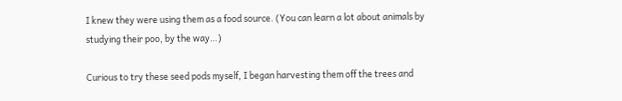I knew they were using them as a food source. (You can learn a lot about animals by studying their poo, by the way…)

Curious to try these seed pods myself, I began harvesting them off the trees and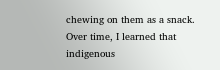chewing on them as a snack. Over time, I learned that indigenous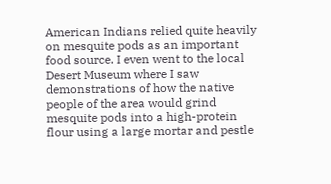American Indians relied quite heavily on mesquite pods as an important food source. I even went to the local Desert Museum where I saw demonstrations of how the native people of the area would grind mesquite pods into a high-protein flour using a large mortar and pestle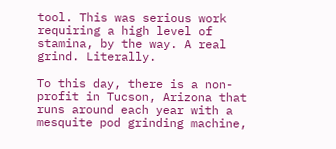tool. This was serious work requiring a high level of stamina, by the way. A real grind. Literally.

To this day, there is a non-profit in Tucson, Arizona that runs around each year with a mesquite pod grinding machine,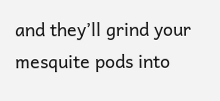and they’ll grind your mesquite pods into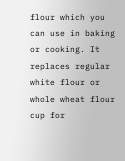flour which you can use in baking or cooking. It replaces regular white flour or whole wheat flour cup for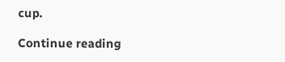cup.

Continue reading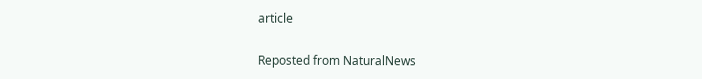article

Reposted from NaturalNews